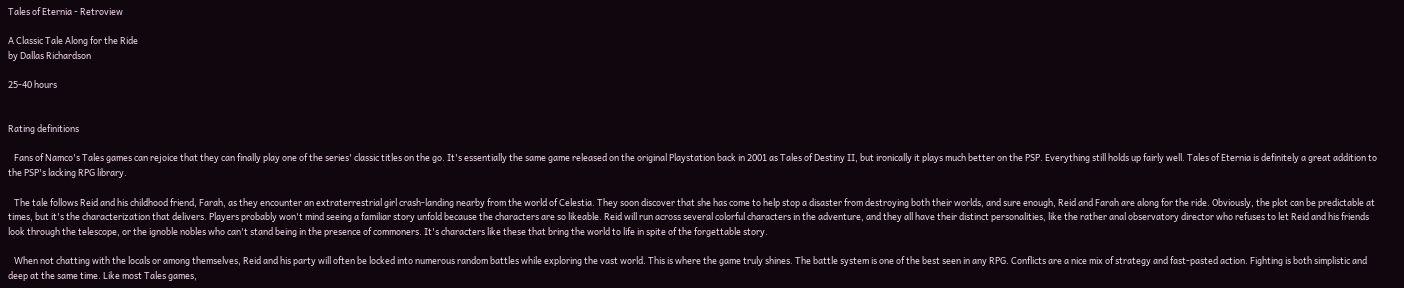Tales of Eternia - Retroview

A Classic Tale Along for the Ride
by Dallas Richardson

25-40 hours


Rating definitions

   Fans of Namco's Tales games can rejoice that they can finally play one of the series' classic titles on the go. It's essentially the same game released on the original Playstation back in 2001 as Tales of Destiny II, but ironically it plays much better on the PSP. Everything still holds up fairly well. Tales of Eternia is definitely a great addition to the PSP's lacking RPG library.

   The tale follows Reid and his childhood friend, Farah, as they encounter an extraterrestrial girl crash-landing nearby from the world of Celestia. They soon discover that she has come to help stop a disaster from destroying both their worlds, and sure enough, Reid and Farah are along for the ride. Obviously, the plot can be predictable at times, but it's the characterization that delivers. Players probably won't mind seeing a familiar story unfold because the characters are so likeable. Reid will run across several colorful characters in the adventure, and they all have their distinct personalities, like the rather anal observatory director who refuses to let Reid and his friends look through the telescope, or the ignoble nobles who can't stand being in the presence of commoners. It's characters like these that bring the world to life in spite of the forgettable story.

   When not chatting with the locals or among themselves, Reid and his party will often be locked into numerous random battles while exploring the vast world. This is where the game truly shines. The battle system is one of the best seen in any RPG. Conflicts are a nice mix of strategy and fast-pasted action. Fighting is both simplistic and deep at the same time. Like most Tales games,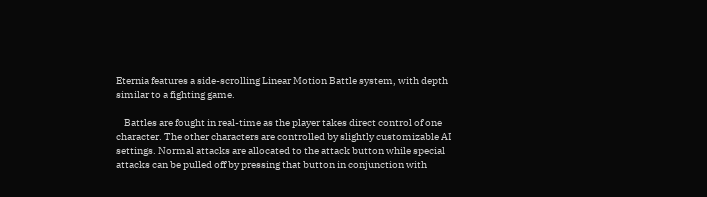Eternia features a side-scrolling Linear Motion Battle system, with depth similar to a fighting game.

    Battles are fought in real-time as the player takes direct control of one character. The other characters are controlled by slightly customizable AI settings. Normal attacks are allocated to the attack button while special attacks can be pulled off by pressing that button in conjunction with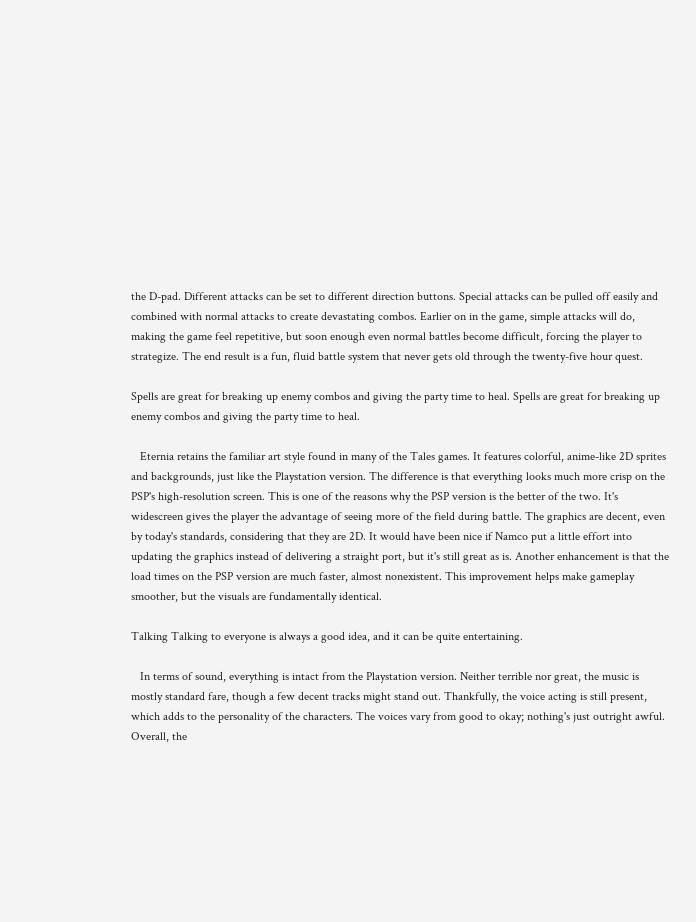the D-pad. Different attacks can be set to different direction buttons. Special attacks can be pulled off easily and combined with normal attacks to create devastating combos. Earlier on in the game, simple attacks will do, making the game feel repetitive, but soon enough even normal battles become difficult, forcing the player to strategize. The end result is a fun, fluid battle system that never gets old through the twenty-five hour quest.

Spells are great for breaking up enemy combos and giving the party time to heal. Spells are great for breaking up enemy combos and giving the party time to heal.

   Eternia retains the familiar art style found in many of the Tales games. It features colorful, anime-like 2D sprites and backgrounds, just like the Playstation version. The difference is that everything looks much more crisp on the PSP's high-resolution screen. This is one of the reasons why the PSP version is the better of the two. It's widescreen gives the player the advantage of seeing more of the field during battle. The graphics are decent, even by today's standards, considering that they are 2D. It would have been nice if Namco put a little effort into updating the graphics instead of delivering a straight port, but it's still great as is. Another enhancement is that the load times on the PSP version are much faster, almost nonexistent. This improvement helps make gameplay smoother, but the visuals are fundamentally identical.

Talking Talking to everyone is always a good idea, and it can be quite entertaining.

   In terms of sound, everything is intact from the Playstation version. Neither terrible nor great, the music is mostly standard fare, though a few decent tracks might stand out. Thankfully, the voice acting is still present, which adds to the personality of the characters. The voices vary from good to okay; nothing's just outright awful. Overall, the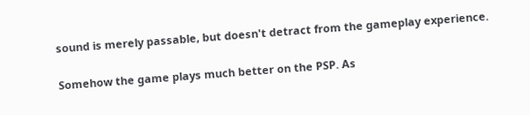sound is merely passable, but doesn't detract from the gameplay experience.

Somehow the game plays much better on the PSP. As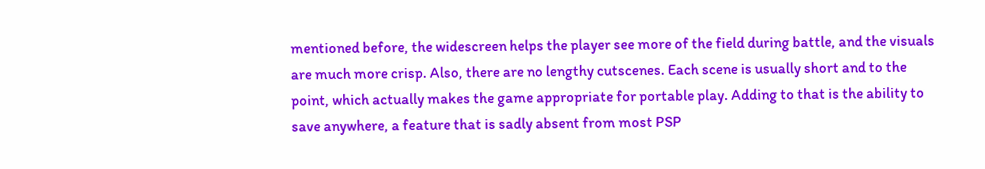mentioned before, the widescreen helps the player see more of the field during battle, and the visuals are much more crisp. Also, there are no lengthy cutscenes. Each scene is usually short and to the point, which actually makes the game appropriate for portable play. Adding to that is the ability to save anywhere, a feature that is sadly absent from most PSP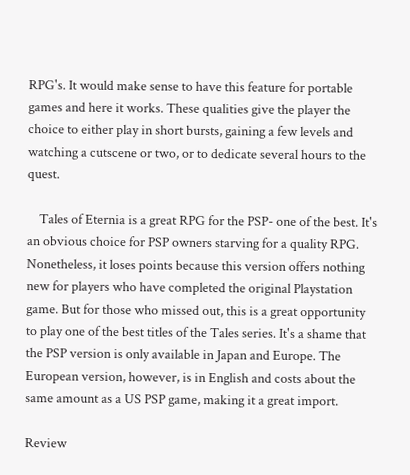RPG's. It would make sense to have this feature for portable games and here it works. These qualities give the player the choice to either play in short bursts, gaining a few levels and watching a cutscene or two, or to dedicate several hours to the quest.

    Tales of Eternia is a great RPG for the PSP- one of the best. It's an obvious choice for PSP owners starving for a quality RPG. Nonetheless, it loses points because this version offers nothing new for players who have completed the original Playstation game. But for those who missed out, this is a great opportunity to play one of the best titles of the Tales series. It's a shame that the PSP version is only available in Japan and Europe. The European version, however, is in English and costs about the same amount as a US PSP game, making it a great import.

Review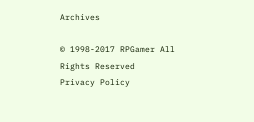Archives

© 1998-2017 RPGamer All Rights Reserved
Privacy Policy